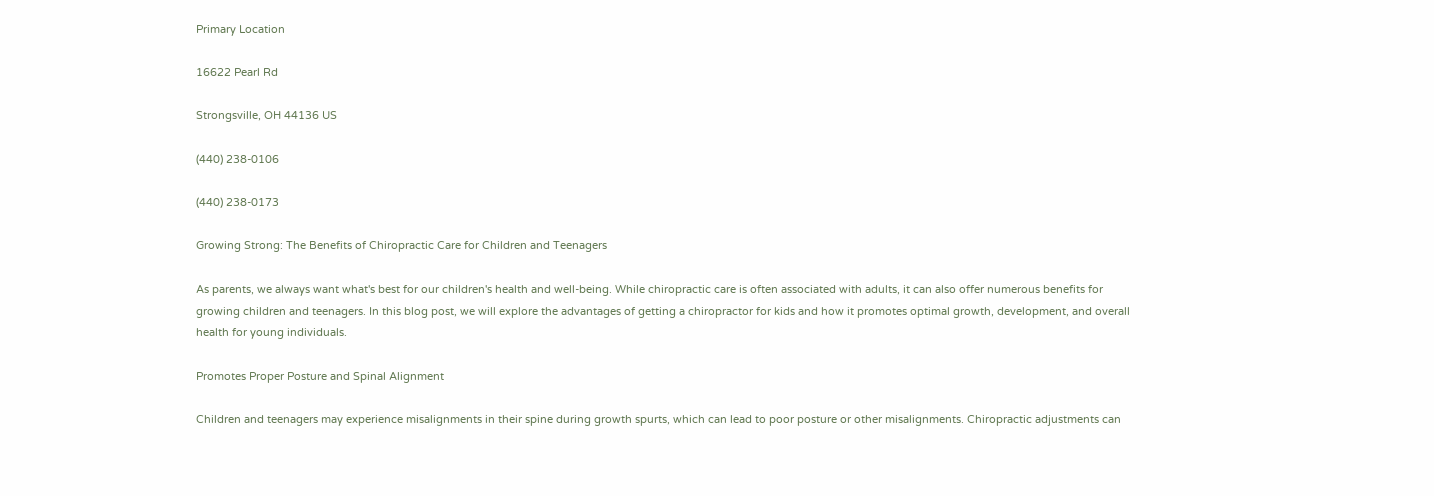Primary Location

16622 Pearl Rd

Strongsville, OH 44136 US

(440) 238-0106

(440) 238-0173

Growing Strong: The Benefits of Chiropractic Care for Children and Teenagers

As parents, we always want what's best for our children's health and well-being. While chiropractic care is often associated with adults, it can also offer numerous benefits for growing children and teenagers. In this blog post, we will explore the advantages of getting a chiropractor for kids and how it promotes optimal growth, development, and overall health for young individuals.

Promotes Proper Posture and Spinal Alignment

Children and teenagers may experience misalignments in their spine during growth spurts, which can lead to poor posture or other misalignments. Chiropractic adjustments can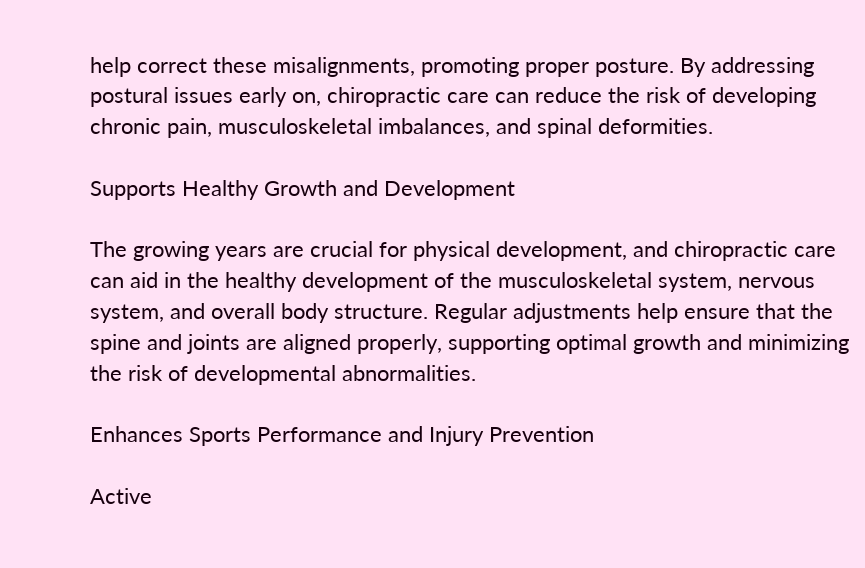help correct these misalignments, promoting proper posture. By addressing postural issues early on, chiropractic care can reduce the risk of developing chronic pain, musculoskeletal imbalances, and spinal deformities.

Supports Healthy Growth and Development

The growing years are crucial for physical development, and chiropractic care can aid in the healthy development of the musculoskeletal system, nervous system, and overall body structure. Regular adjustments help ensure that the spine and joints are aligned properly, supporting optimal growth and minimizing the risk of developmental abnormalities.

Enhances Sports Performance and Injury Prevention

Active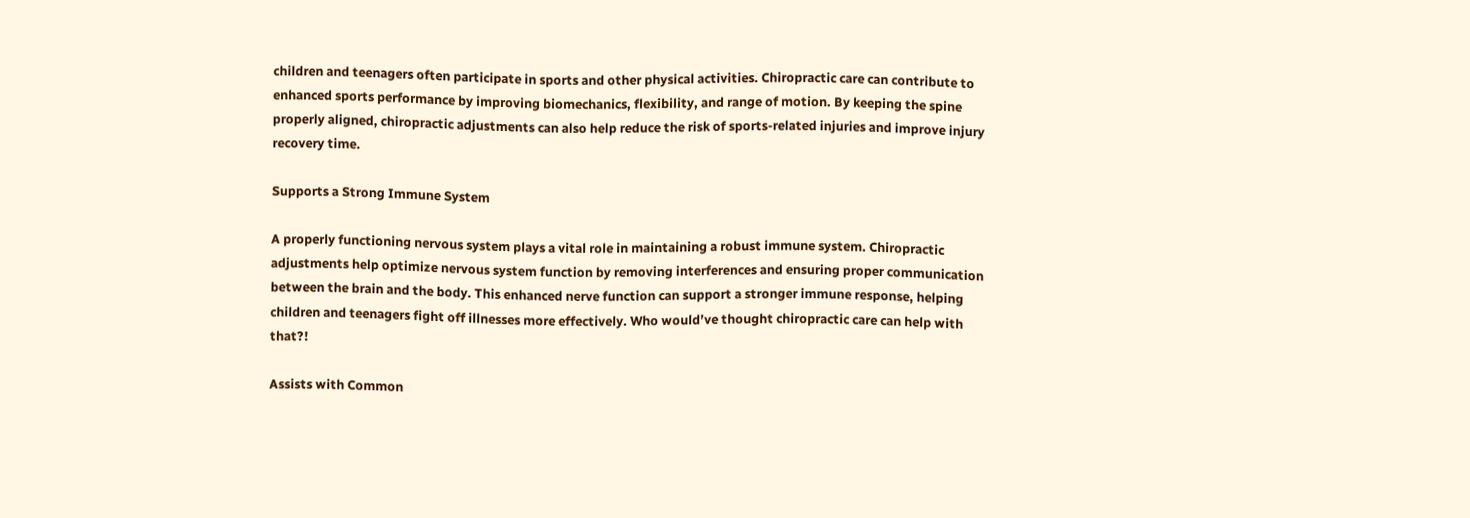children and teenagers often participate in sports and other physical activities. Chiropractic care can contribute to enhanced sports performance by improving biomechanics, flexibility, and range of motion. By keeping the spine properly aligned, chiropractic adjustments can also help reduce the risk of sports-related injuries and improve injury recovery time.

Supports a Strong Immune System

A properly functioning nervous system plays a vital role in maintaining a robust immune system. Chiropractic adjustments help optimize nervous system function by removing interferences and ensuring proper communication between the brain and the body. This enhanced nerve function can support a stronger immune response, helping children and teenagers fight off illnesses more effectively. Who would’ve thought chiropractic care can help with that?!

Assists with Common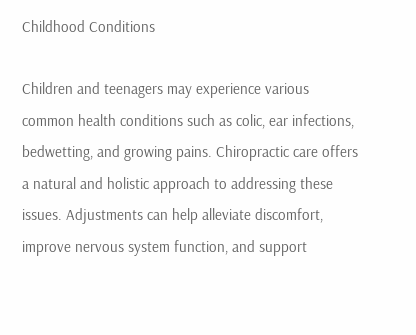Childhood Conditions

Children and teenagers may experience various common health conditions such as colic, ear infections, bedwetting, and growing pains. Chiropractic care offers a natural and holistic approach to addressing these issues. Adjustments can help alleviate discomfort, improve nervous system function, and support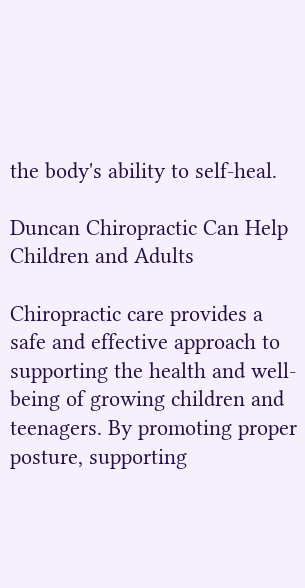the body's ability to self-heal.

Duncan Chiropractic Can Help Children and Adults

Chiropractic care provides a safe and effective approach to supporting the health and well-being of growing children and teenagers. By promoting proper posture, supporting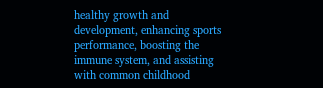healthy growth and development, enhancing sports performance, boosting the immune system, and assisting with common childhood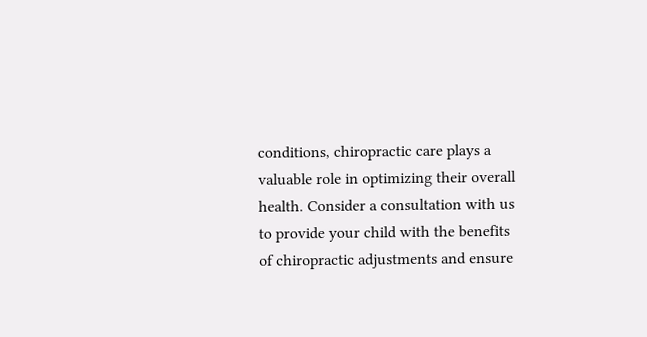conditions, chiropractic care plays a valuable role in optimizing their overall health. Consider a consultation with us to provide your child with the benefits of chiropractic adjustments and ensure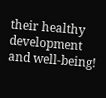their healthy development and well-being!